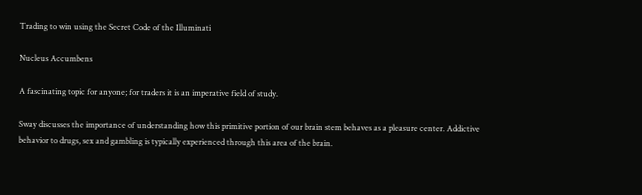Trading to win using the Secret Code of the Illuminati

Nucleus Accumbens

A fascinating topic for anyone; for traders it is an imperative field of study.

Sway discusses the importance of understanding how this primitive portion of our brain stem behaves as a pleasure center. Addictive behavior to drugs, sex and gambling is typically experienced through this area of the brain.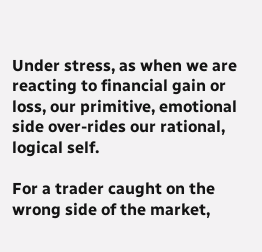Under stress, as when we are reacting to financial gain or loss, our primitive, emotional side over-rides our rational, logical self.

For a trader caught on the wrong side of the market,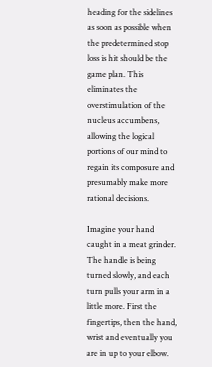heading for the sidelines as soon as possible when the predetermined stop loss is hit should be the game plan. This eliminates the overstimulation of the nucleus accumbens, allowing the logical portions of our mind to regain its composure and presumably make more rational decisions.

Imagine your hand caught in a meat grinder. The handle is being turned slowly, and each turn pulls your arm in a little more. First the fingertips, then the hand, wrist and eventually you are in up to your elbow.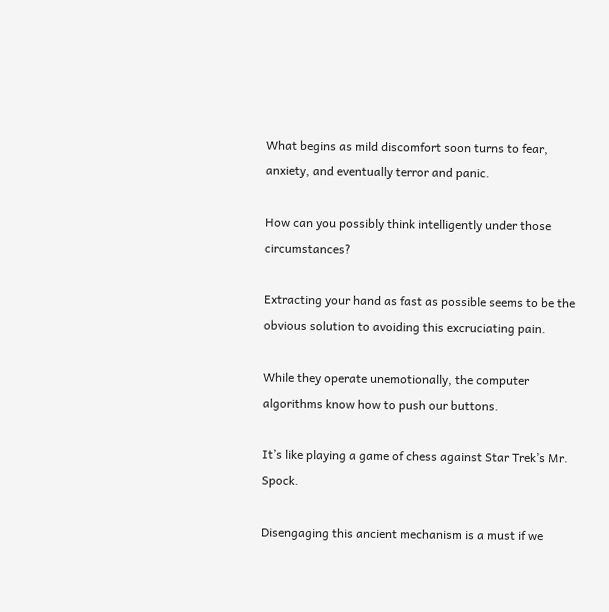What begins as mild discomfort soon turns to fear, anxiety, and eventually terror and panic.

How can you possibly think intelligently under those circumstances?

Extracting your hand as fast as possible seems to be the obvious solution to avoiding this excruciating pain.

While they operate unemotionally, the computer algorithms know how to push our buttons.

It’s like playing a game of chess against Star Trek’s Mr. Spock.

Disengaging this ancient mechanism is a must if we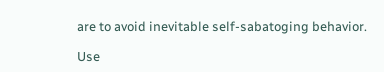are to avoid inevitable self-sabatoging behavior.

Use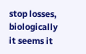stop losses, biologically it seems it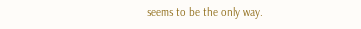seems to be the only way.